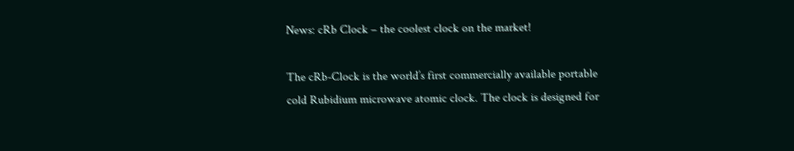News: cRb Clock – the coolest clock on the market!

The cRb-Clock is the world’s first commercially available portable cold Rubidium microwave atomic clock. The clock is designed for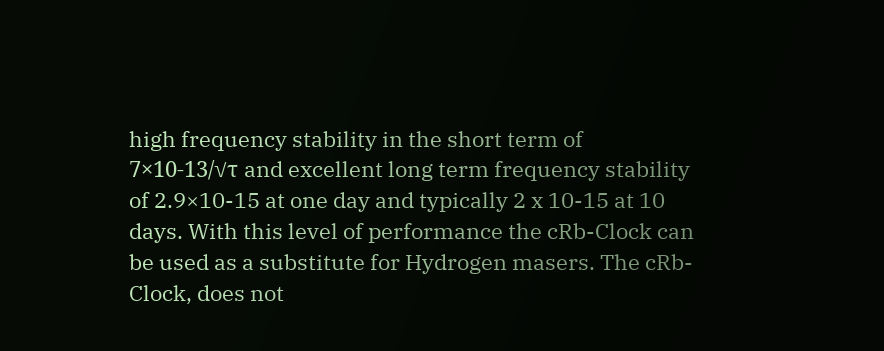high frequency stability in the short term of 7×10-13/√τ and excellent long term frequency stability of 2.9×10-15 at one day and typically 2 x 10-15 at 10 days. With this level of performance the cRb-Clock can be used as a substitute for Hydrogen masers. The cRb-Clock, does not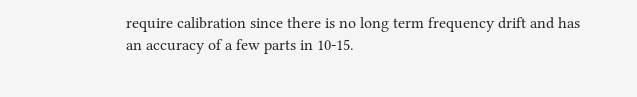require calibration since there is no long term frequency drift and has an accuracy of a few parts in 10-15.